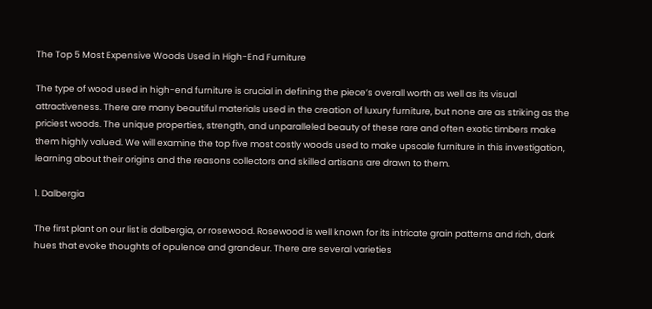The Top 5 Most Expensive Woods Used in High-End Furniture

The type of wood used in high-end furniture is crucial in defining the piece’s overall worth as well as its visual attractiveness. There are many beautiful materials used in the creation of luxury furniture, but none are as striking as the priciest woods. The unique properties, strength, and unparalleled beauty of these rare and often exotic timbers make them highly valued. We will examine the top five most costly woods used to make upscale furniture in this investigation, learning about their origins and the reasons collectors and skilled artisans are drawn to them.

1. Dalbergia

The first plant on our list is dalbergia, or rosewood. Rosewood is well known for its intricate grain patterns and rich, dark hues that evoke thoughts of opulence and grandeur. There are several varieties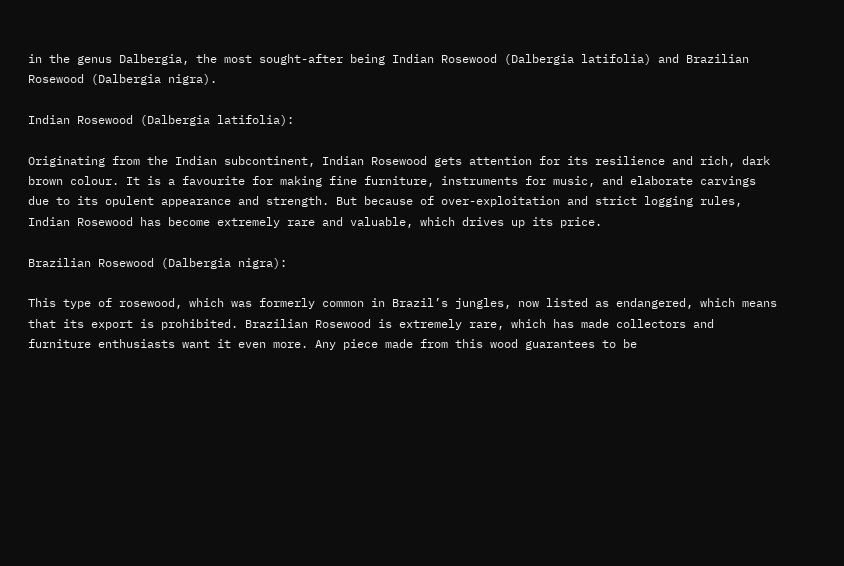in the genus Dalbergia, the most sought-after being Indian Rosewood (Dalbergia latifolia) and Brazilian Rosewood (Dalbergia nigra).

Indian Rosewood (Dalbergia latifolia):

Originating from the Indian subcontinent, Indian Rosewood gets attention for its resilience and rich, dark brown colour. It is a favourite for making fine furniture, instruments for music, and elaborate carvings due to its opulent appearance and strength. But because of over-exploitation and strict logging rules, Indian Rosewood has become extremely rare and valuable, which drives up its price.

Brazilian Rosewood (Dalbergia nigra):

This type of rosewood, which was formerly common in Brazil’s jungles, now listed as endangered, which means that its export is prohibited. Brazilian Rosewood is extremely rare, which has made collectors and furniture enthusiasts want it even more. Any piece made from this wood guarantees to be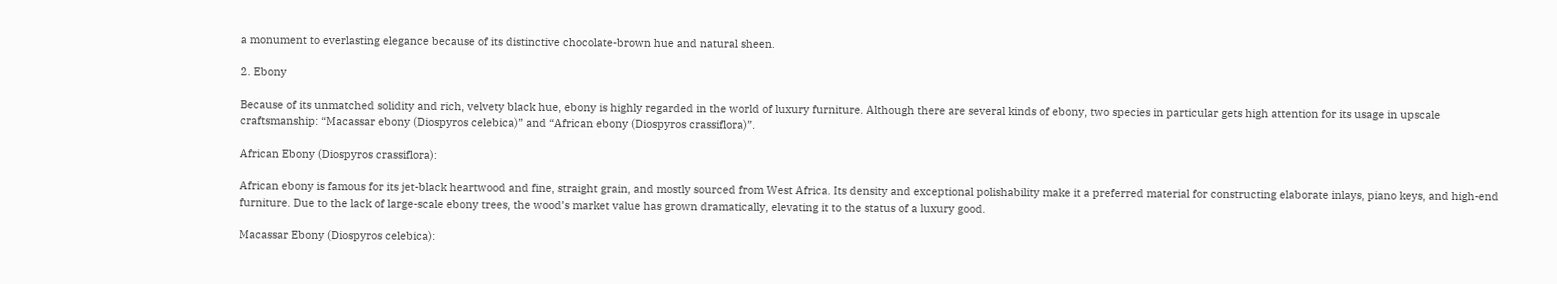a monument to everlasting elegance because of its distinctive chocolate-brown hue and natural sheen.

2. Ebony

Because of its unmatched solidity and rich, velvety black hue, ebony is highly regarded in the world of luxury furniture. Although there are several kinds of ebony, two species in particular gets high attention for its usage in upscale craftsmanship: “Macassar ebony (Diospyros celebica)” and “African ebony (Diospyros crassiflora)”.

African Ebony (Diospyros crassiflora):

African ebony is famous for its jet-black heartwood and fine, straight grain, and mostly sourced from West Africa. Its density and exceptional polishability make it a preferred material for constructing elaborate inlays, piano keys, and high-end furniture. Due to the lack of large-scale ebony trees, the wood’s market value has grown dramatically, elevating it to the status of a luxury good.

Macassar Ebony (Diospyros celebica):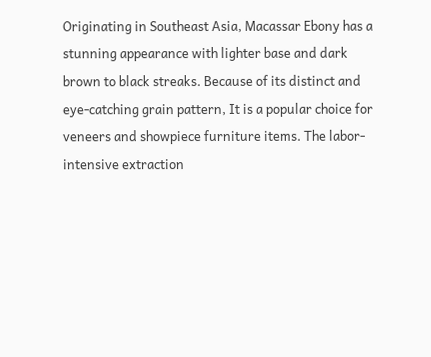Originating in Southeast Asia, Macassar Ebony has a stunning appearance with lighter base and dark brown to black streaks. Because of its distinct and eye-catching grain pattern, It is a popular choice for veneers and showpiece furniture items. The labor-intensive extraction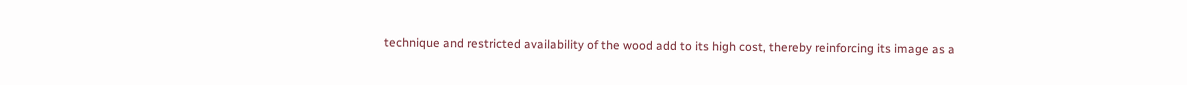technique and restricted availability of the wood add to its high cost, thereby reinforcing its image as a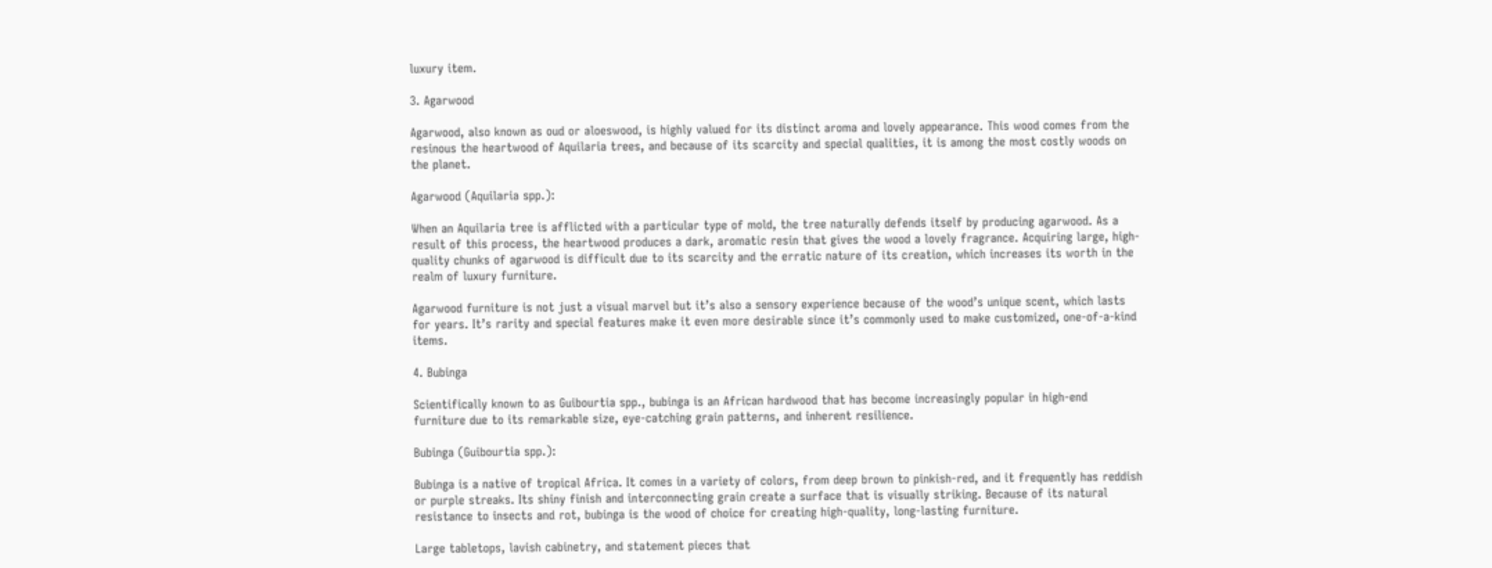luxury item.

3. Agarwood

Agarwood, also known as oud or aloeswood, is highly valued for its distinct aroma and lovely appearance. This wood comes from the resinous the heartwood of Aquilaria trees, and because of its scarcity and special qualities, it is among the most costly woods on the planet.

Agarwood (Aquilaria spp.):

When an Aquilaria tree is afflicted with a particular type of mold, the tree naturally defends itself by producing agarwood. As a result of this process, the heartwood produces a dark, aromatic resin that gives the wood a lovely fragrance. Acquiring large, high-quality chunks of agarwood is difficult due to its scarcity and the erratic nature of its creation, which increases its worth in the realm of luxury furniture.

Agarwood furniture is not just a visual marvel but it’s also a sensory experience because of the wood’s unique scent, which lasts for years. It’s rarity and special features make it even more desirable since it’s commonly used to make customized, one-of-a-kind items.

4. Bubinga

Scientifically known to as Guibourtia spp., bubinga is an African hardwood that has become increasingly popular in high-end furniture due to its remarkable size, eye-catching grain patterns, and inherent resilience.

Bubinga (Guibourtia spp.):

Bubinga is a native of tropical Africa. It comes in a variety of colors, from deep brown to pinkish-red, and it frequently has reddish or purple streaks. Its shiny finish and interconnecting grain create a surface that is visually striking. Because of its natural resistance to insects and rot, bubinga is the wood of choice for creating high-quality, long-lasting furniture.

Large tabletops, lavish cabinetry, and statement pieces that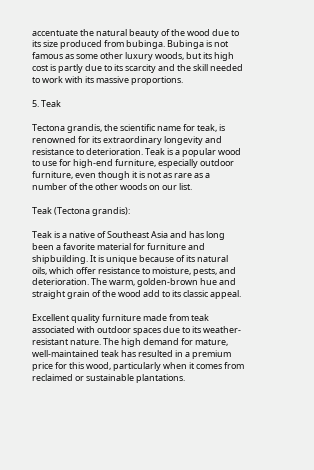accentuate the natural beauty of the wood due to its size produced from bubinga. Bubinga is not famous as some other luxury woods, but its high cost is partly due to its scarcity and the skill needed to work with its massive proportions.

5. Teak

Tectona grandis, the scientific name for teak, is renowned for its extraordinary longevity and resistance to deterioration. Teak is a popular wood to use for high-end furniture, especially outdoor furniture, even though it is not as rare as a number of the other woods on our list.

Teak (Tectona grandis):

Teak is a native of Southeast Asia and has long been a favorite material for furniture and shipbuilding. It is unique because of its natural oils, which offer resistance to moisture, pests, and deterioration. The warm, golden-brown hue and straight grain of the wood add to its classic appeal.

Excellent quality furniture made from teak associated with outdoor spaces due to its weather-resistant nature. The high demand for mature, well-maintained teak has resulted in a premium price for this wood, particularly when it comes from reclaimed or sustainable plantations.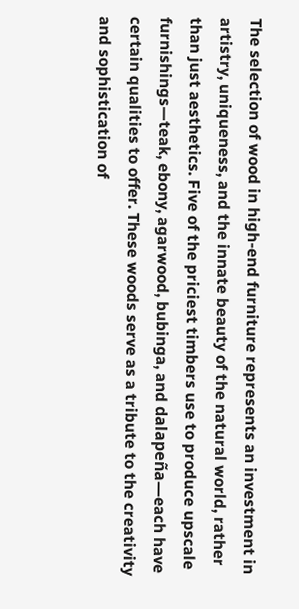The selection of wood in high-end furniture represents an investment in artistry, uniqueness, and the innate beauty of the natural world, rather than just aesthetics. Five of the priciest timbers use to produce upscale furnishings—teak, ebony, agarwood, bubinga, and dalapeña—each have certain qualities to offer. These woods serve as a tribute to the creativity and sophistication of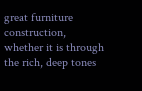great furniture construction, whether it is through the rich, deep tones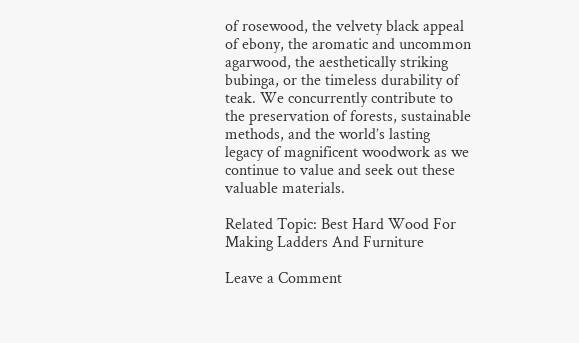of rosewood, the velvety black appeal of ebony, the aromatic and uncommon agarwood, the aesthetically striking bubinga, or the timeless durability of teak. We concurrently contribute to the preservation of forests, sustainable methods, and the world’s lasting legacy of magnificent woodwork as we continue to value and seek out these valuable materials.

Related Topic: Best Hard Wood For Making Ladders And Furniture

Leave a Comment